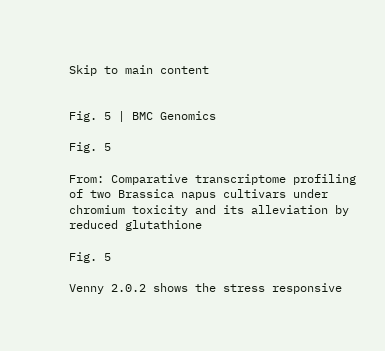Skip to main content


Fig. 5 | BMC Genomics

Fig. 5

From: Comparative transcriptome profiling of two Brassica napus cultivars under chromium toxicity and its alleviation by reduced glutathione

Fig. 5

Venny 2.0.2 shows the stress responsive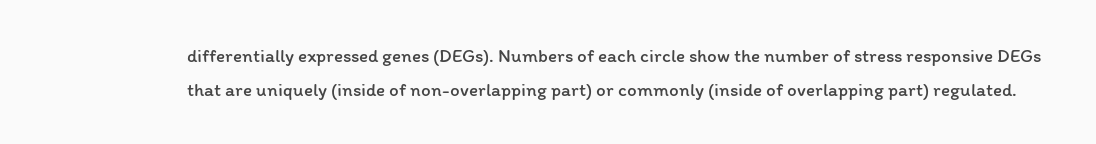differentially expressed genes (DEGs). Numbers of each circle show the number of stress responsive DEGs that are uniquely (inside of non-overlapping part) or commonly (inside of overlapping part) regulated.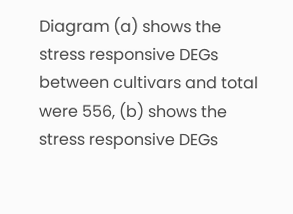Diagram (a) shows the stress responsive DEGs between cultivars and total were 556, (b) shows the stress responsive DEGs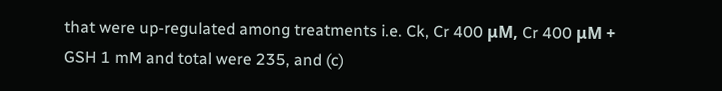that were up-regulated among treatments i.e. Ck, Cr 400 μM, Cr 400 μM + GSH 1 mM and total were 235, and (c)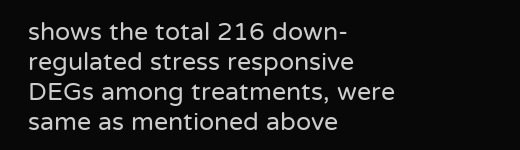shows the total 216 down-regulated stress responsive DEGs among treatments, were same as mentioned above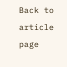Back to article page